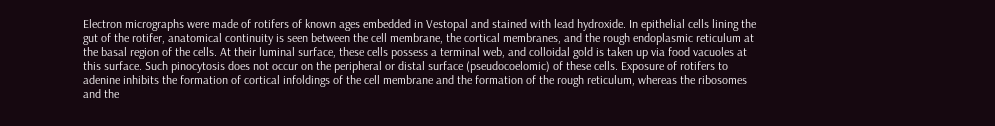Electron micrographs were made of rotifers of known ages embedded in Vestopal and stained with lead hydroxide. In epithelial cells lining the gut of the rotifer, anatomical continuity is seen between the cell membrane, the cortical membranes, and the rough endoplasmic reticulum at the basal region of the cells. At their luminal surface, these cells possess a terminal web, and colloidal gold is taken up via food vacuoles at this surface. Such pinocytosis does not occur on the peripheral or distal surface (pseudocoelomic) of these cells. Exposure of rotifers to adenine inhibits the formation of cortical infoldings of the cell membrane and the formation of the rough reticulum, whereas the ribosomes and the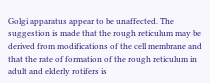Golgi apparatus appear to be unaffected. The suggestion is made that the rough reticulum may be derived from modifications of the cell membrane and that the rate of formation of the rough reticulum in adult and elderly rotifers is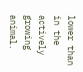lower than in the actively growing animal.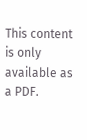This content is only available as a PDF.